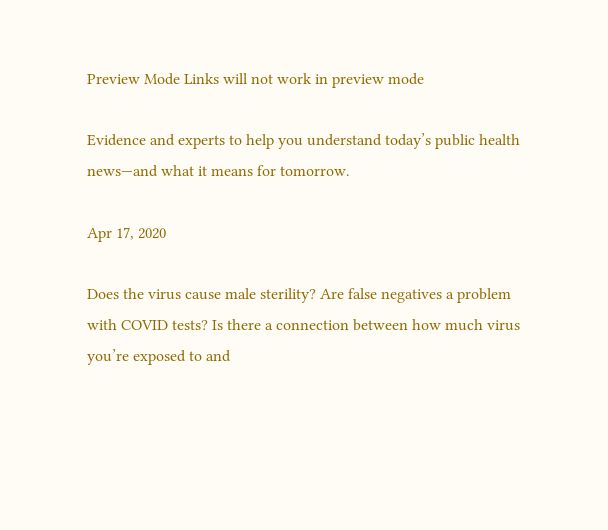Preview Mode Links will not work in preview mode

Evidence and experts to help you understand today’s public health news—and what it means for tomorrow.

Apr 17, 2020

Does the virus cause male sterility? Are false negatives a problem with COVID tests? Is there a connection between how much virus you’re exposed to and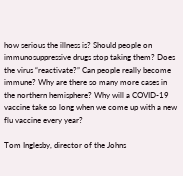how serious the illness is? Should people on immunosuppressive drugs stop taking them? Does the virus “reactivate?” Can people really become immune? Why are there so many more cases in the northern hemisphere? Why will a COVID-19 vaccine take so long when we come up with a new flu vaccine every year?

Tom Inglesby, director of the Johns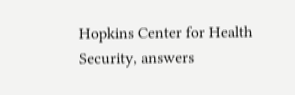Hopkins Center for Health Security, answers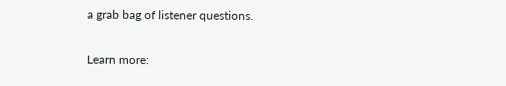a grab bag of listener questions.

Learn more: